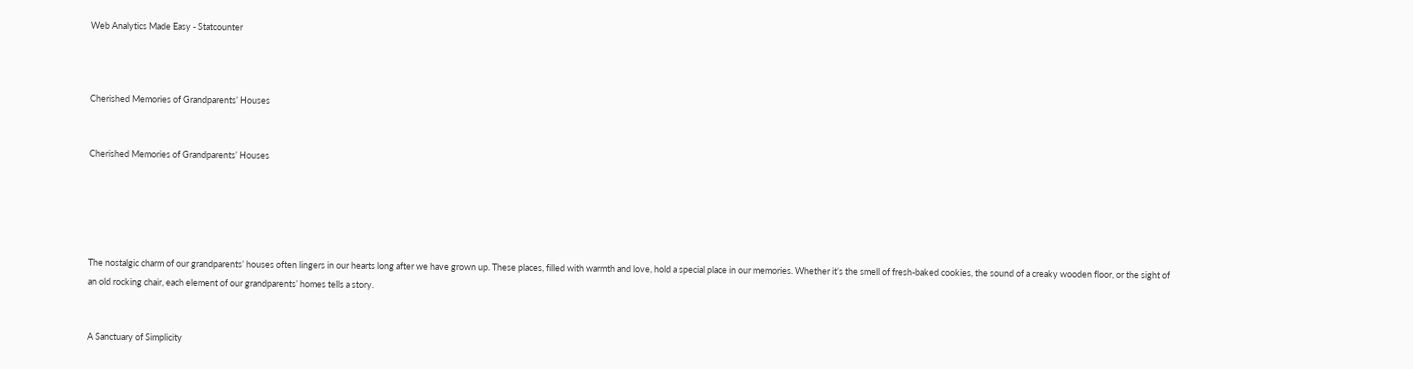Web Analytics Made Easy - Statcounter



Cherished Memories of Grandparents’ Houses


Cherished Memories of Grandparents’ Houses





The nostalgic charm of our grandparents’ houses often lingers in our hearts long after we have grown up. These places, filled with warmth and love, hold a special place in our memories. Whether it’s the smell of fresh-baked cookies, the sound of a creaky wooden floor, or the sight of an old rocking chair, each element of our grandparents’ homes tells a story.


A Sanctuary of Simplicity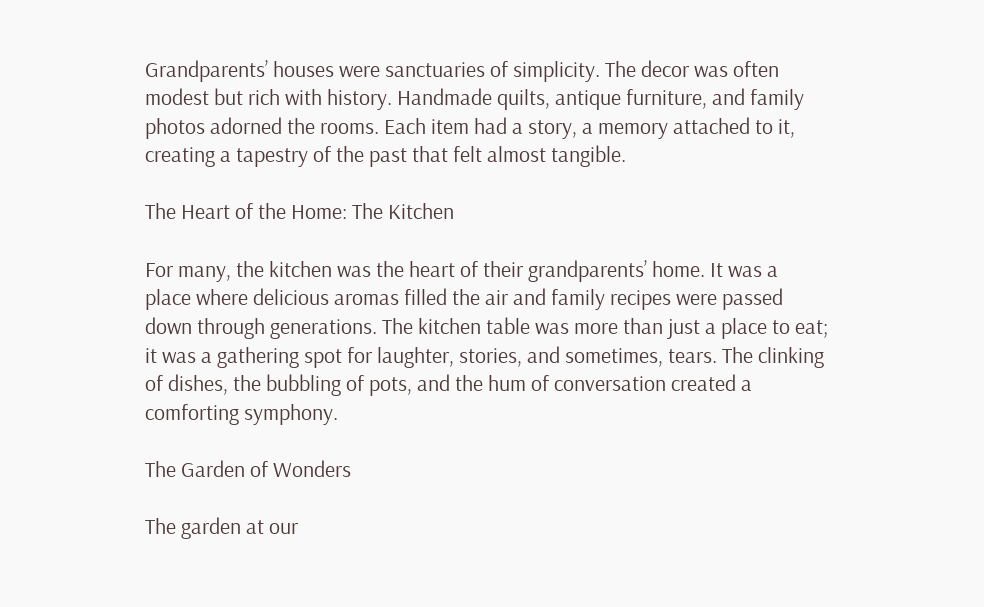Grandparents’ houses were sanctuaries of simplicity. The decor was often modest but rich with history. Handmade quilts, antique furniture, and family photos adorned the rooms. Each item had a story, a memory attached to it, creating a tapestry of the past that felt almost tangible.

The Heart of the Home: The Kitchen

For many, the kitchen was the heart of their grandparents’ home. It was a place where delicious aromas filled the air and family recipes were passed down through generations. The kitchen table was more than just a place to eat; it was a gathering spot for laughter, stories, and sometimes, tears. The clinking of dishes, the bubbling of pots, and the hum of conversation created a comforting symphony.

The Garden of Wonders

The garden at our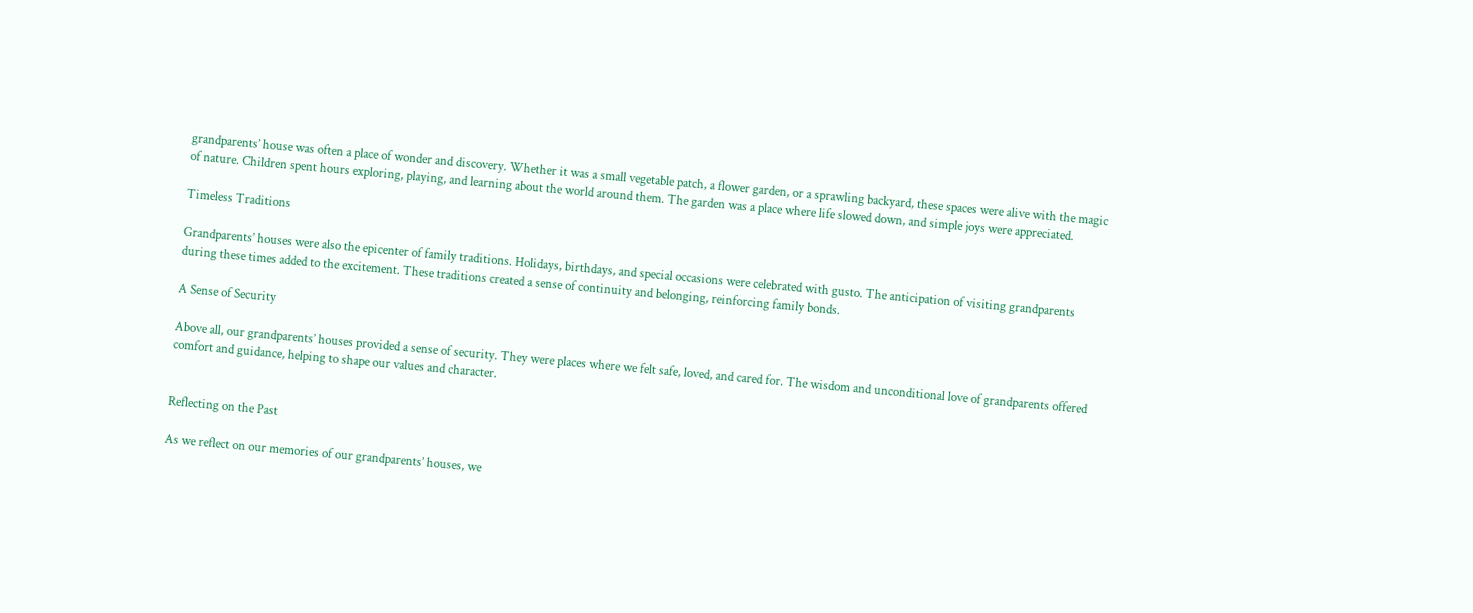grandparents’ house was often a place of wonder and discovery. Whether it was a small vegetable patch, a flower garden, or a sprawling backyard, these spaces were alive with the magic of nature. Children spent hours exploring, playing, and learning about the world around them. The garden was a place where life slowed down, and simple joys were appreciated.

Timeless Traditions

Grandparents’ houses were also the epicenter of family traditions. Holidays, birthdays, and special occasions were celebrated with gusto. The anticipation of visiting grandparents during these times added to the excitement. These traditions created a sense of continuity and belonging, reinforcing family bonds.

A Sense of Security

Above all, our grandparents’ houses provided a sense of security. They were places where we felt safe, loved, and cared for. The wisdom and unconditional love of grandparents offered comfort and guidance, helping to shape our values and character.


Reflecting on the Past

As we reflect on our memories of our grandparents’ houses, we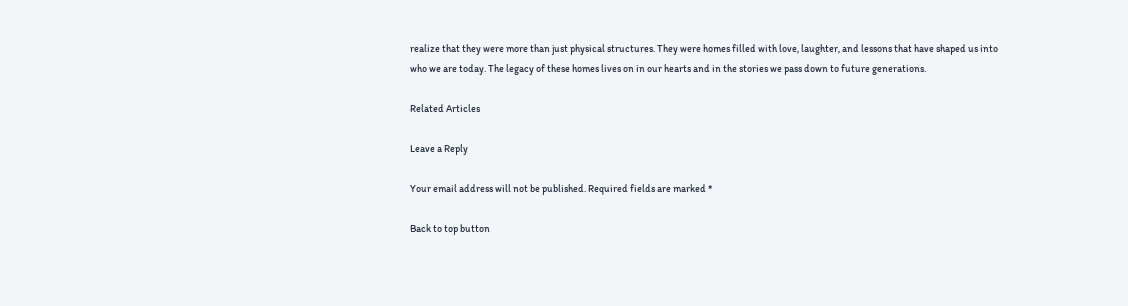realize that they were more than just physical structures. They were homes filled with love, laughter, and lessons that have shaped us into who we are today. The legacy of these homes lives on in our hearts and in the stories we pass down to future generations.

Related Articles

Leave a Reply

Your email address will not be published. Required fields are marked *

Back to top button